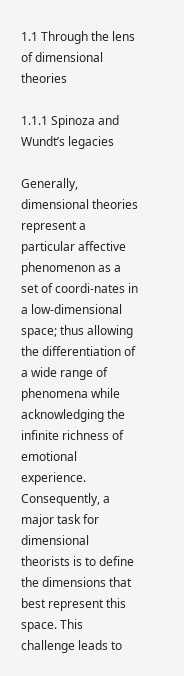1.1 Through the lens of dimensional theories

1.1.1 Spinoza and Wundt’s legacies

Generally, dimensional theories represent a particular affective phenomenon as a set of coordi-nates in a low-dimensional space; thus allowing the differentiation of a wide range of phenomena while acknowledging the infinite richness of emotional experience. Consequently, a major task for dimensional theorists is to define the dimensions that best represent this space. This challenge leads to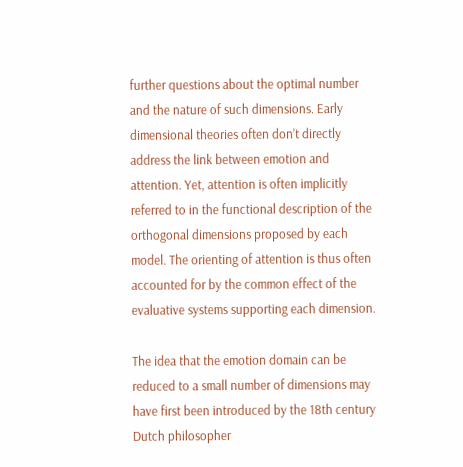further questions about the optimal number and the nature of such dimensions. Early dimensional theories often don’t directly address the link between emotion and attention. Yet, attention is often implicitly referred to in the functional description of the orthogonal dimensions proposed by each model. The orienting of attention is thus often accounted for by the common effect of the evaluative systems supporting each dimension.

The idea that the emotion domain can be reduced to a small number of dimensions may have first been introduced by the 18th century Dutch philosopher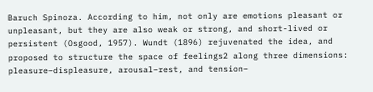Baruch Spinoza. According to him, not only are emotions pleasant or unpleasant, but they are also weak or strong, and short-lived or persistent (Osgood, 1957). Wundt (1896) rejuvenated the idea, and proposed to structure the space of feelings2 along three dimensions: pleasure–displeasure, arousal–rest, and tension–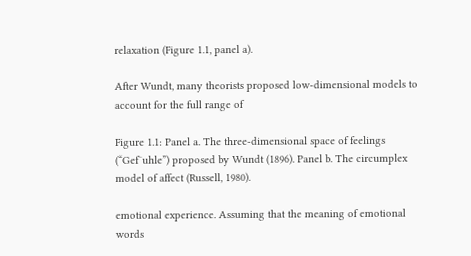relaxation (Figure 1.1, panel a).

After Wundt, many theorists proposed low-dimensional models to account for the full range of

Figure 1.1: Panel a. The three-dimensional space of feelings (“Gef¨uhle”) proposed by Wundt (1896). Panel b. The circumplex model of affect (Russell, 1980).

emotional experience. Assuming that the meaning of emotional words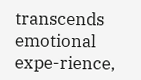transcends emotional expe-rience,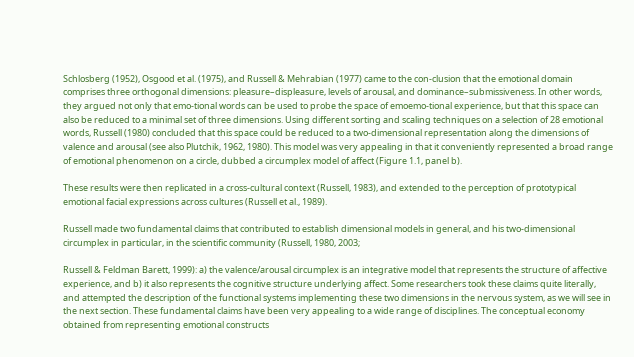Schlosberg (1952), Osgood et al. (1975), and Russell & Mehrabian (1977) came to the con-clusion that the emotional domain comprises three orthogonal dimensions: pleasure–displeasure, levels of arousal, and dominance–submissiveness. In other words, they argued not only that emo-tional words can be used to probe the space of emoemo-tional experience, but that this space can also be reduced to a minimal set of three dimensions. Using different sorting and scaling techniques on a selection of 28 emotional words, Russell (1980) concluded that this space could be reduced to a two-dimensional representation along the dimensions of valence and arousal (see also Plutchik, 1962, 1980). This model was very appealing in that it conveniently represented a broad range of emotional phenomenon on a circle, dubbed a circumplex model of affect (Figure 1.1, panel b).

These results were then replicated in a cross-cultural context (Russell, 1983), and extended to the perception of prototypical emotional facial expressions across cultures (Russell et al., 1989).

Russell made two fundamental claims that contributed to establish dimensional models in general, and his two-dimensional circumplex in particular, in the scientific community (Russell, 1980, 2003;

Russell & Feldman Barett, 1999): a) the valence/arousal circumplex is an integrative model that represents the structure of affective experience, and b) it also represents the cognitive structure underlying affect. Some researchers took these claims quite literally, and attempted the description of the functional systems implementing these two dimensions in the nervous system, as we will see in the next section. These fundamental claims have been very appealing to a wide range of disciplines. The conceptual economy obtained from representing emotional constructs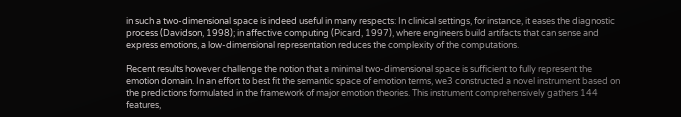in such a two-dimensional space is indeed useful in many respects: In clinical settings, for instance, it eases the diagnostic process (Davidson, 1998); in affective computing (Picard, 1997), where engineers build artifacts that can sense and express emotions, a low-dimensional representation reduces the complexity of the computations.

Recent results however challenge the notion that a minimal two-dimensional space is sufficient to fully represent the emotion domain. In an effort to best fit the semantic space of emotion terms, we3 constructed a novel instrument based on the predictions formulated in the framework of major emotion theories. This instrument comprehensively gathers 144 features,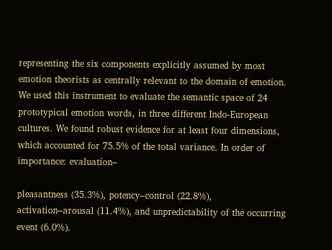representing the six components explicitly assumed by most emotion theorists as centrally relevant to the domain of emotion. We used this instrument to evaluate the semantic space of 24 prototypical emotion words, in three different Indo-European cultures. We found robust evidence for at least four dimensions, which accounted for 75.5% of the total variance. In order of importance: evaluation–

pleasantness (35.3%), potency–control (22.8%), activation–arousal (11.4%), and unpredictability of the occurring event (6.0%).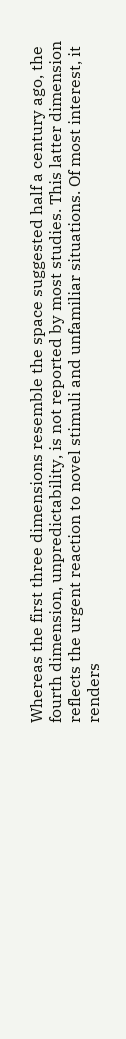Whereas the first three dimensions resemble the space suggested half a century ago, the fourth dimension, unpredictability, is not reported by most studies. This latter dimension reflects the urgent reaction to novel stimuli and unfamiliar situations. Of most interest, it renders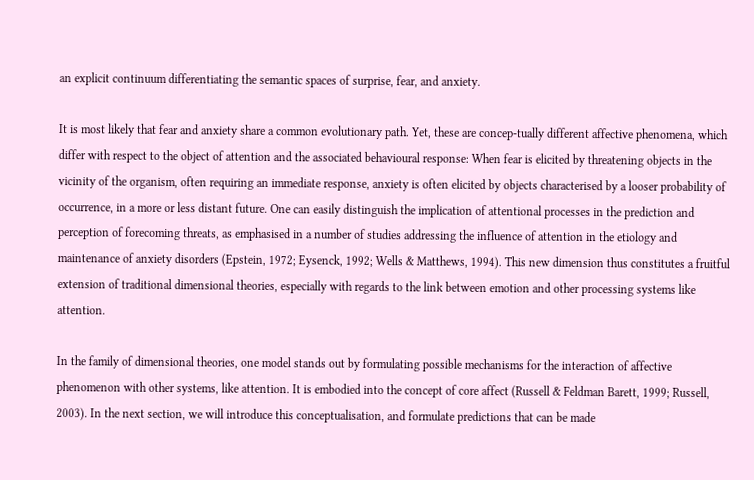an explicit continuum differentiating the semantic spaces of surprise, fear, and anxiety.

It is most likely that fear and anxiety share a common evolutionary path. Yet, these are concep-tually different affective phenomena, which differ with respect to the object of attention and the associated behavioural response: When fear is elicited by threatening objects in the vicinity of the organism, often requiring an immediate response, anxiety is often elicited by objects characterised by a looser probability of occurrence, in a more or less distant future. One can easily distinguish the implication of attentional processes in the prediction and perception of forecoming threats, as emphasised in a number of studies addressing the influence of attention in the etiology and maintenance of anxiety disorders (Epstein, 1972; Eysenck, 1992; Wells & Matthews, 1994). This new dimension thus constitutes a fruitful extension of traditional dimensional theories, especially with regards to the link between emotion and other processing systems like attention.

In the family of dimensional theories, one model stands out by formulating possible mechanisms for the interaction of affective phenomenon with other systems, like attention. It is embodied into the concept of core affect (Russell & Feldman Barett, 1999; Russell, 2003). In the next section, we will introduce this conceptualisation, and formulate predictions that can be made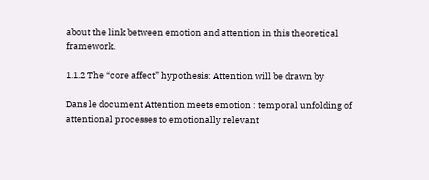about the link between emotion and attention in this theoretical framework.

1.1.2 The “core affect” hypothesis: Attention will be drawn by

Dans le document Attention meets emotion : temporal unfolding of attentional processes to emotionally relevant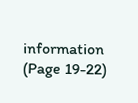information (Page 19-22)